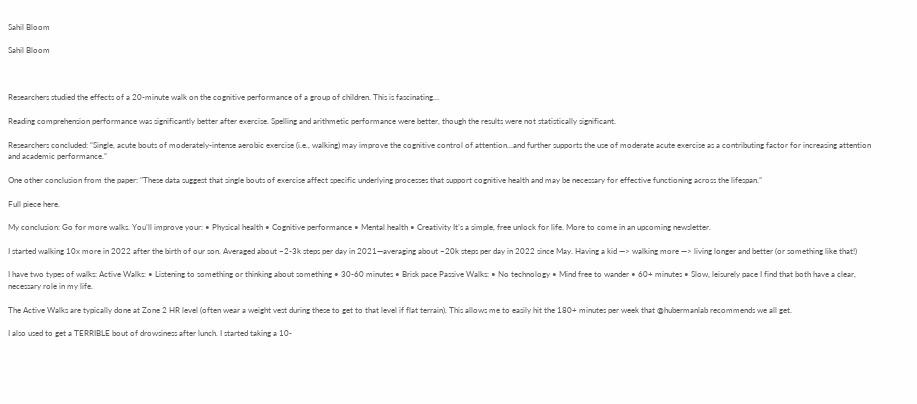Sahil Bloom

Sahil Bloom



Researchers studied the effects of a 20-minute walk on the cognitive performance of a group of children. This is fascinating…

Reading comprehension performance was significantly better after exercise. Spelling and arithmetic performance were better, though the results were not statistically significant.

Researchers concluded: “Single, acute bouts of moderately-intense aerobic exercise (i.e., walking) may improve the cognitive control of attention…and further supports the use of moderate acute exercise as a contributing factor for increasing attention and academic performance.”

One other conclusion from the paper: "These data suggest that single bouts of exercise affect specific underlying processes that support cognitive health and may be necessary for effective functioning across the lifespan.”

Full piece here.

My conclusion: Go for more walks. You’ll improve your: • Physical health • Cognitive performance • Mental health • Creativity It’s a simple, free unlock for life. More to come in an upcoming newsletter.

I started walking 10x more in 2022 after the birth of our son. Averaged about ~2-3k steps per day in 2021—averaging about ~20k steps per day in 2022 since May. Having a kid —> walking more —> living longer and better (or something like that!)

I have two types of walks: Active Walks: • Listening to something or thinking about something • 30-60 minutes • Brisk pace Passive Walks: • No technology • Mind free to wander • 60+ minutes • Slow, leisurely pace I find that both have a clear, necessary role in my life.

The Active Walks are typically done at Zone 2 HR level (often wear a weight vest during these to get to that level if flat terrain). This allows me to easily hit the 180+ minutes per week that @hubermanlab recommends we all get.

I also used to get a TERRIBLE bout of drowsiness after lunch. I started taking a 10-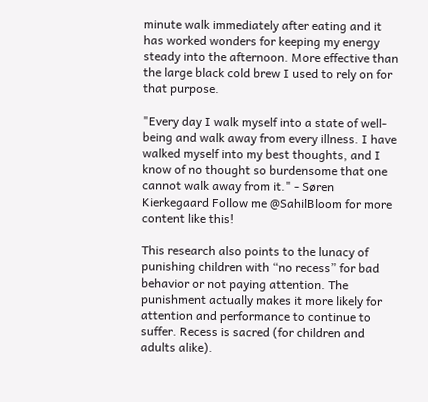minute walk immediately after eating and it has worked wonders for keeping my energy steady into the afternoon. More effective than the large black cold brew I used to rely on for that purpose.

"Every day I walk myself into a state of well-being and walk away from every illness. I have walked myself into my best thoughts, and I know of no thought so burdensome that one cannot walk away from it." - Søren Kierkegaard Follow me @SahilBloom for more content like this!

This research also points to the lunacy of punishing children with “no recess” for bad behavior or not paying attention. The punishment actually makes it more likely for attention and performance to continue to suffer. Recess is sacred (for children and adults alike).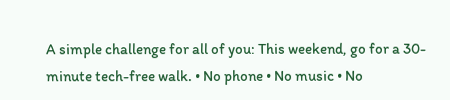A simple challenge for all of you: This weekend, go for a 30-minute tech-free walk. • No phone • No music • No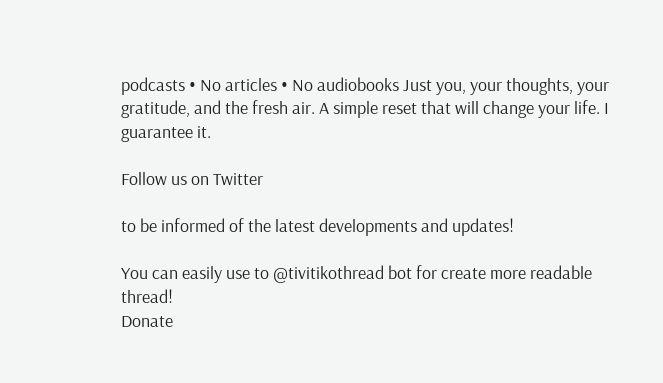podcasts • No articles • No audiobooks Just you, your thoughts, your gratitude, and the fresh air. A simple reset that will change your life. I guarantee it.

Follow us on Twitter

to be informed of the latest developments and updates!

You can easily use to @tivitikothread bot for create more readable thread!
Donate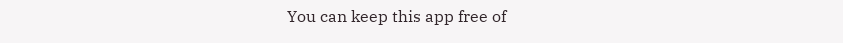You can keep this app free of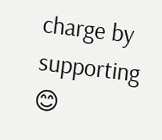charge by supporting 😊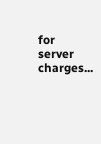for server charges...